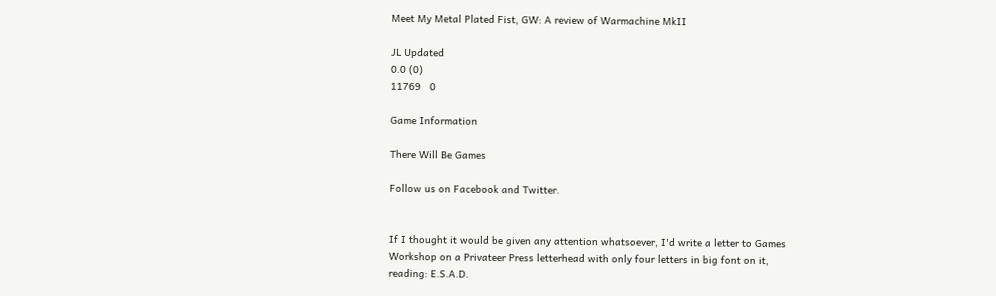Meet My Metal Plated Fist, GW: A review of Warmachine MkII

JL Updated
0.0 (0)
11769   0

Game Information

There Will Be Games

Follow us on Facebook and Twitter.


If I thought it would be given any attention whatsoever, I'd write a letter to Games Workshop on a Privateer Press letterhead with only four letters in big font on it, reading: E.S.A.D.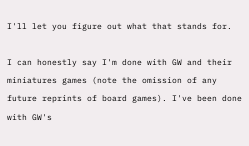I'll let you figure out what that stands for.

I can honestly say I'm done with GW and their miniatures games (note the omission of any future reprints of board games). I've been done with GW's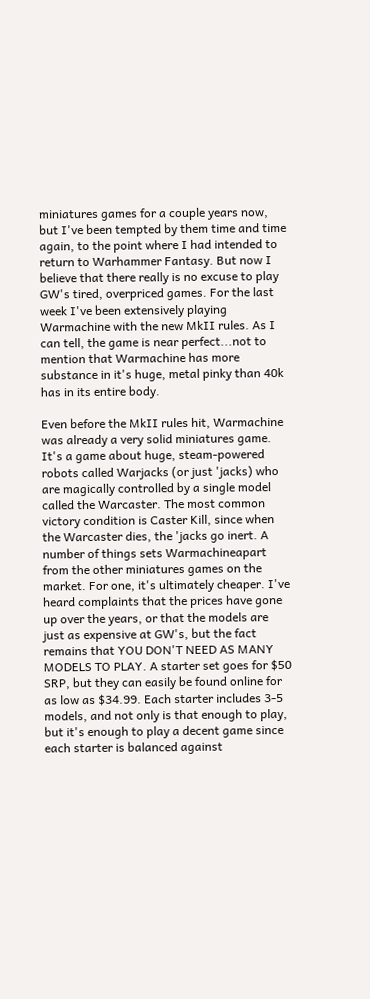miniatures games for a couple years now, but I've been tempted by them time and time again, to the point where I had intended to return to Warhammer Fantasy. But now I believe that there really is no excuse to play GW's tired, overpriced games. For the last week I've been extensively playing Warmachine with the new MkII rules. As I can tell, the game is near perfect...not to mention that Warmachine has more substance in it's huge, metal pinky than 40k has in its entire body.

Even before the MkII rules hit, Warmachine was already a very solid miniatures game. It's a game about huge, steam-powered robots called Warjacks (or just 'jacks) who are magically controlled by a single model called the Warcaster. The most common victory condition is Caster Kill, since when the Warcaster dies, the 'jacks go inert. A number of things sets Warmachineapart from the other miniatures games on the market. For one, it's ultimately cheaper. I've heard complaints that the prices have gone up over the years, or that the models are just as expensive at GW's, but the fact remains that YOU DON'T NEED AS MANY MODELS TO PLAY. A starter set goes for $50 SRP, but they can easily be found online for as low as $34.99. Each starter includes 3-5 models, and not only is that enough to play, but it's enough to play a decent game since each starter is balanced against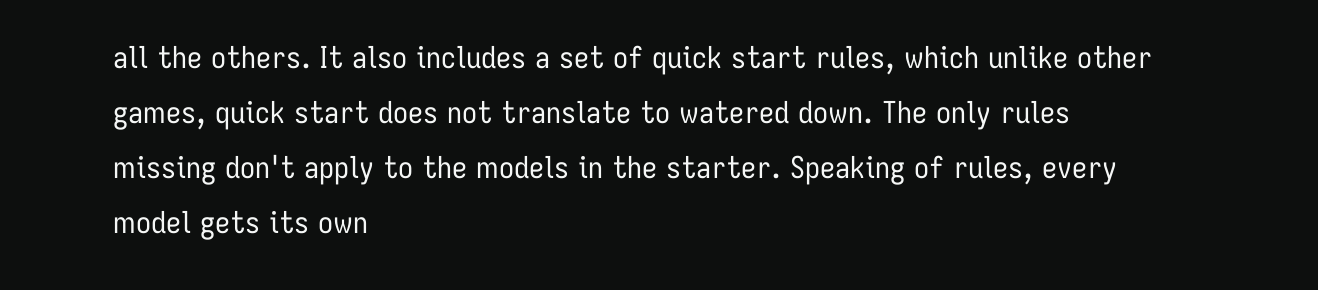all the others. It also includes a set of quick start rules, which unlike other games, quick start does not translate to watered down. The only rules missing don't apply to the models in the starter. Speaking of rules, every model gets its own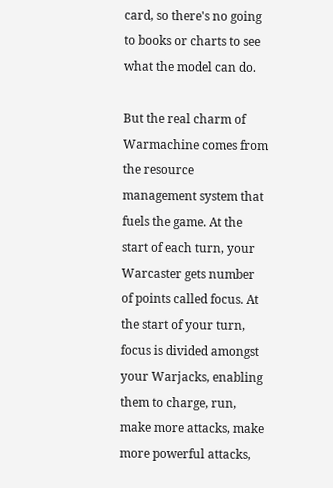card, so there's no going to books or charts to see what the model can do.

But the real charm of Warmachine comes from the resource management system that fuels the game. At the start of each turn, your Warcaster gets number of points called focus. At the start of your turn, focus is divided amongst your Warjacks, enabling them to charge, run, make more attacks, make more powerful attacks,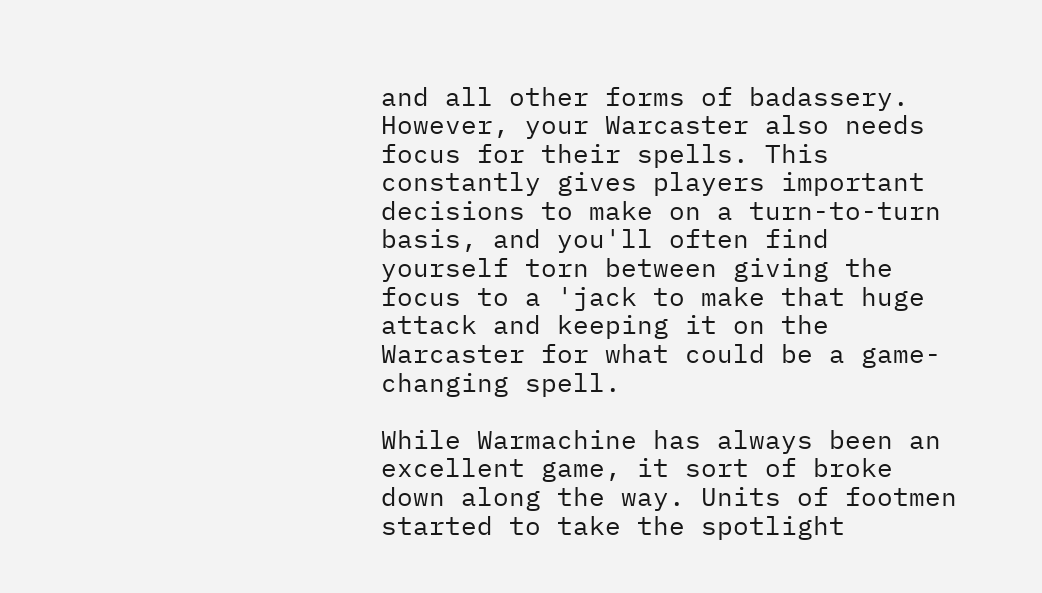and all other forms of badassery. However, your Warcaster also needs focus for their spells. This constantly gives players important decisions to make on a turn-to-turn basis, and you'll often find yourself torn between giving the focus to a 'jack to make that huge attack and keeping it on the Warcaster for what could be a game-changing spell.

While Warmachine has always been an excellent game, it sort of broke down along the way. Units of footmen started to take the spotlight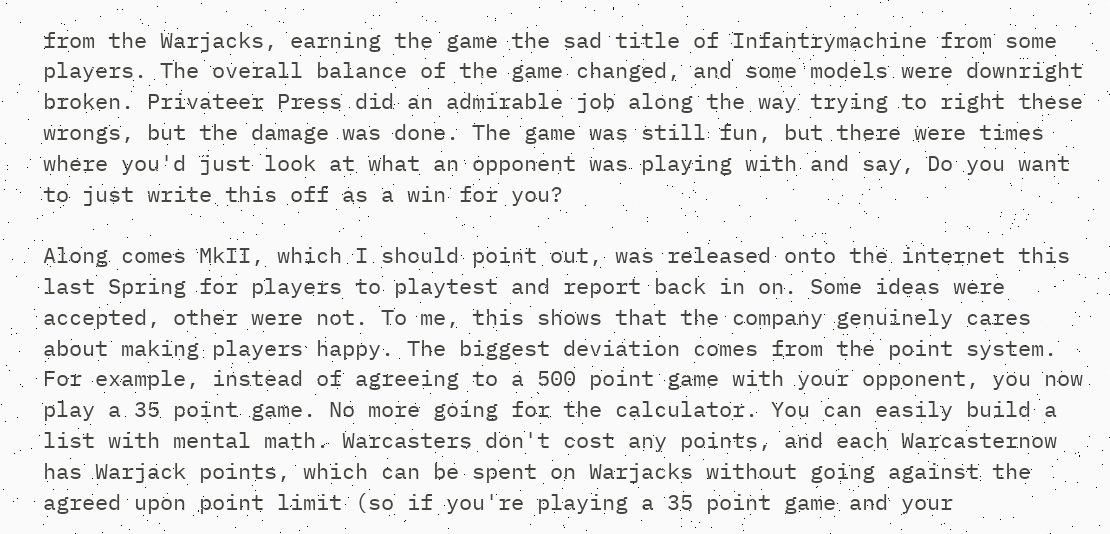from the Warjacks, earning the game the sad title of Infantrymachine from some players. The overall balance of the game changed, and some models were downright broken. Privateer Press did an admirable job along the way trying to right these wrongs, but the damage was done. The game was still fun, but there were times where you'd just look at what an opponent was playing with and say, Do you want to just write this off as a win for you?

Along comes MkII, which I should point out, was released onto the internet this last Spring for players to playtest and report back in on. Some ideas were accepted, other were not. To me, this shows that the company genuinely cares about making players happy. The biggest deviation comes from the point system. For example, instead of agreeing to a 500 point game with your opponent, you now play a 35 point game. No more going for the calculator. You can easily build a list with mental math. Warcasters don't cost any points, and each Warcasternow has Warjack points, which can be spent on Warjacks without going against the agreed upon point limit (so if you're playing a 35 point game and your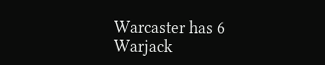Warcaster has 6 Warjack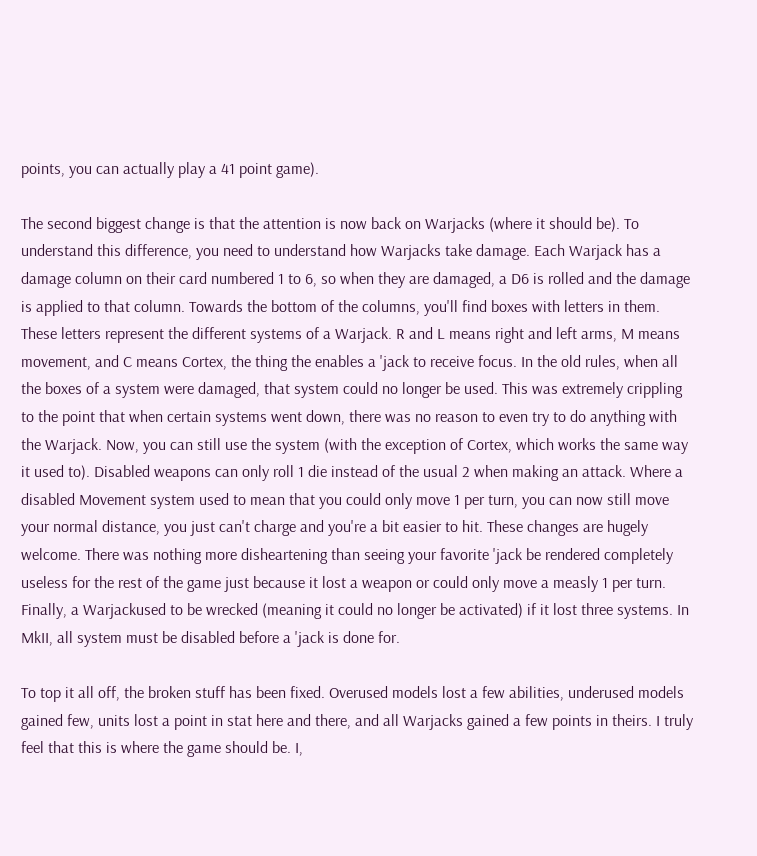points, you can actually play a 41 point game).

The second biggest change is that the attention is now back on Warjacks (where it should be). To understand this difference, you need to understand how Warjacks take damage. Each Warjack has a damage column on their card numbered 1 to 6, so when they are damaged, a D6 is rolled and the damage is applied to that column. Towards the bottom of the columns, you'll find boxes with letters in them. These letters represent the different systems of a Warjack. R and L means right and left arms, M means movement, and C means Cortex, the thing the enables a 'jack to receive focus. In the old rules, when all the boxes of a system were damaged, that system could no longer be used. This was extremely crippling to the point that when certain systems went down, there was no reason to even try to do anything with the Warjack. Now, you can still use the system (with the exception of Cortex, which works the same way it used to). Disabled weapons can only roll 1 die instead of the usual 2 when making an attack. Where a disabled Movement system used to mean that you could only move 1 per turn, you can now still move your normal distance, you just can't charge and you're a bit easier to hit. These changes are hugely welcome. There was nothing more disheartening than seeing your favorite 'jack be rendered completely useless for the rest of the game just because it lost a weapon or could only move a measly 1 per turn. Finally, a Warjackused to be wrecked (meaning it could no longer be activated) if it lost three systems. In MkII, all system must be disabled before a 'jack is done for.

To top it all off, the broken stuff has been fixed. Overused models lost a few abilities, underused models gained few, units lost a point in stat here and there, and all Warjacks gained a few points in theirs. I truly feel that this is where the game should be. I,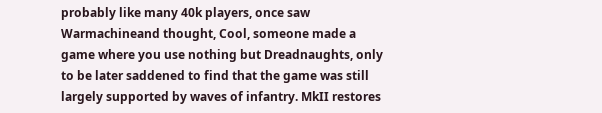probably like many 40k players, once saw Warmachineand thought, Cool, someone made a game where you use nothing but Dreadnaughts, only to be later saddened to find that the game was still largely supported by waves of infantry. MkII restores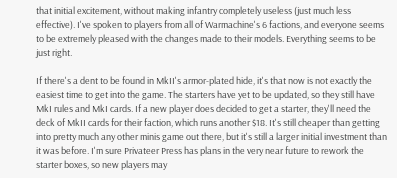that initial excitement, without making infantry completely useless (just much less effective). I've spoken to players from all of Warmachine's 6 factions, and everyone seems to be extremely pleased with the changes made to their models. Everything seems to be just right.

If there's a dent to be found in MkII's armor-plated hide, it's that now is not exactly the easiest time to get into the game. The starters have yet to be updated, so they still have MkI rules and MkI cards. If a new player does decided to get a starter, they'll need the deck of MkII cards for their faction, which runs another $18. It's still cheaper than getting into pretty much any other minis game out there, but it's still a larger initial investment than it was before. I'm sure Privateer Press has plans in the very near future to rework the starter boxes, so new players may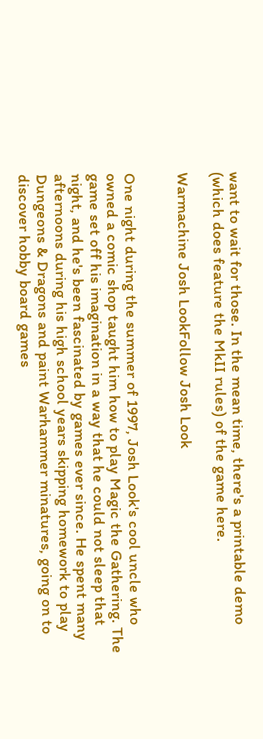want to wait for those. In the mean time, there's a printable demo (which does feature the MkII rules) of the game here.

Warmachine Josh LookFollow Josh Look


One night during the summer of 1997, Josh Look's cool uncle who owned a comic shop taught him how to play Magic the Gathering. The game set off his imagination in a way that he could not sleep that night, and he's been fascinated by games ever since. He spent many afternoons during his high school years skipping homework to play Dungeons & Dragons and paint Warhammer minatures, going on to discover hobby board games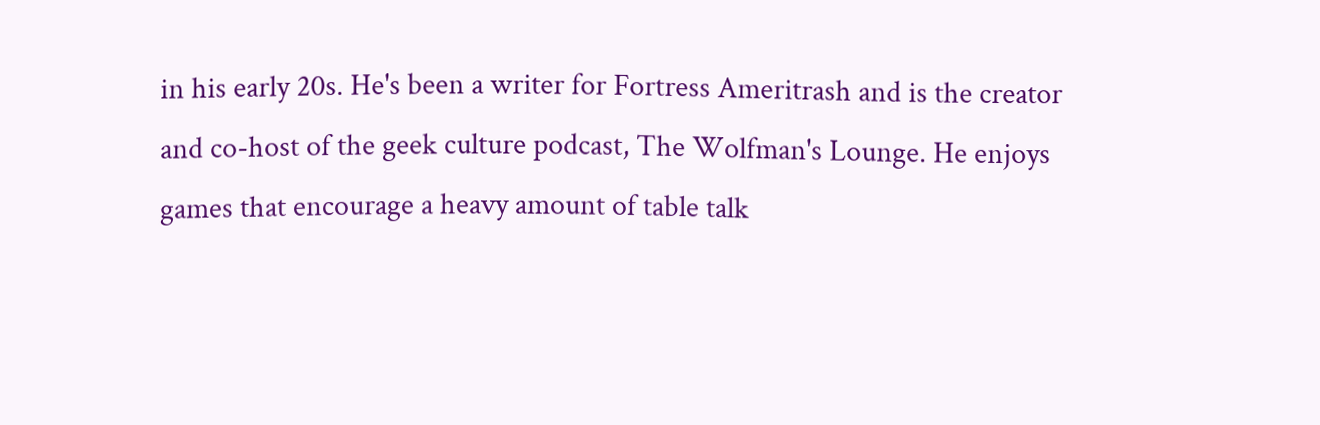in his early 20s. He's been a writer for Fortress Ameritrash and is the creator and co-host of the geek culture podcast, The Wolfman's Lounge. He enjoys games that encourage a heavy amount of table talk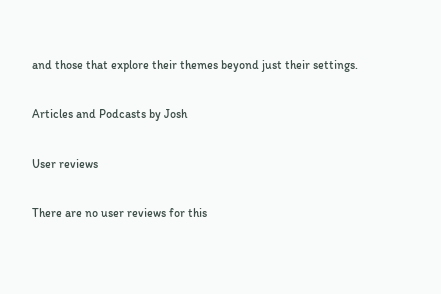and those that explore their themes beyond just their settings.

Articles and Podcasts by Josh

User reviews

There are no user reviews for this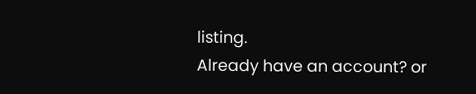listing.
Already have an account? or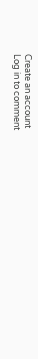Create an account
Log in to comment